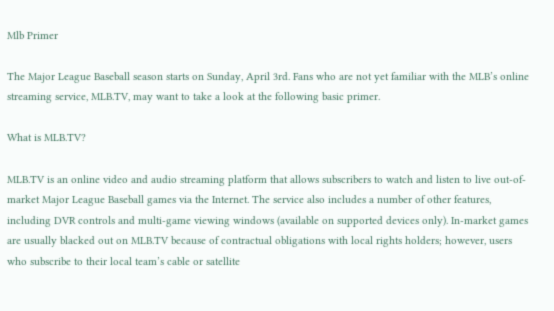Mlb Primer

The Major League Baseball season starts on Sunday, April 3rd. Fans who are not yet familiar with the MLB’s online streaming service, MLB.TV, may want to take a look at the following basic primer.

What is MLB.TV?

MLB.TV is an online video and audio streaming platform that allows subscribers to watch and listen to live out-of-market Major League Baseball games via the Internet. The service also includes a number of other features, including DVR controls and multi-game viewing windows (available on supported devices only). In-market games are usually blacked out on MLB.TV because of contractual obligations with local rights holders; however, users who subscribe to their local team’s cable or satellite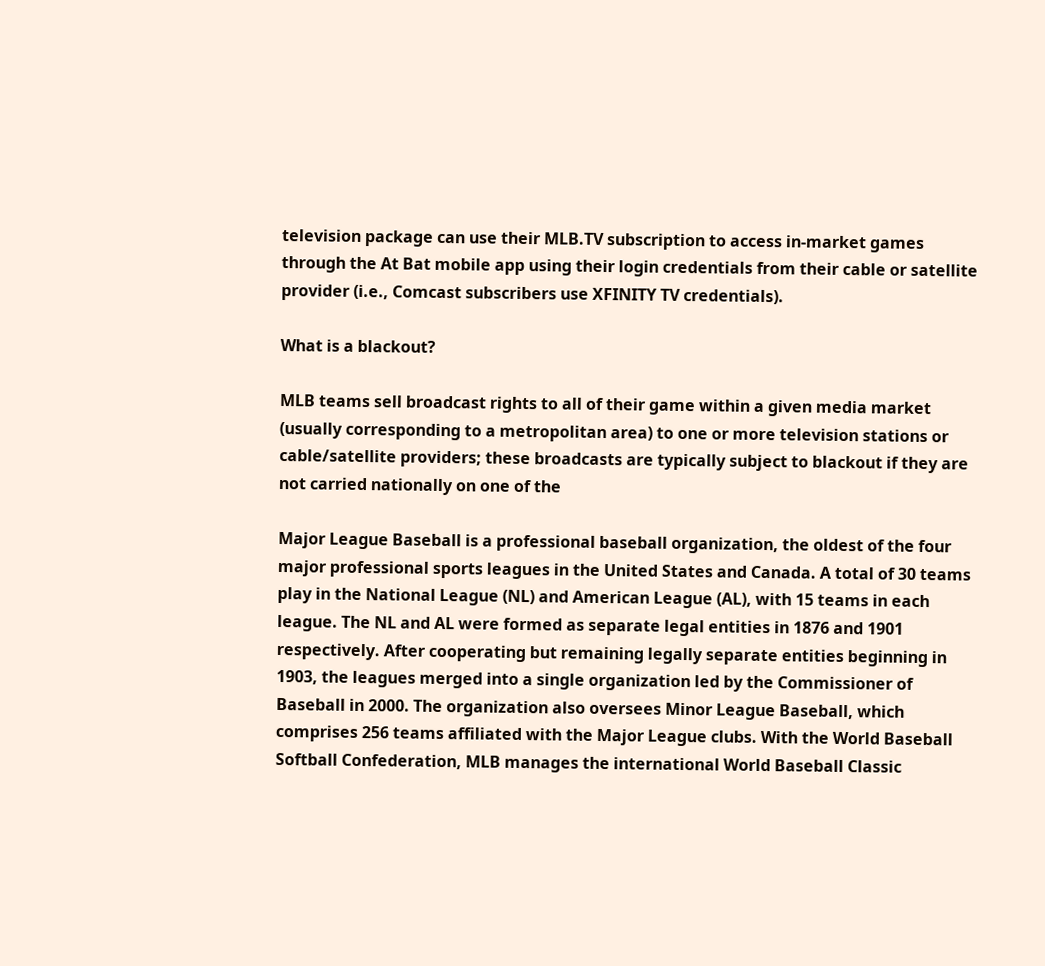television package can use their MLB.TV subscription to access in-market games through the At Bat mobile app using their login credentials from their cable or satellite provider (i.e., Comcast subscribers use XFINITY TV credentials).

What is a blackout?

MLB teams sell broadcast rights to all of their game within a given media market (usually corresponding to a metropolitan area) to one or more television stations or cable/satellite providers; these broadcasts are typically subject to blackout if they are not carried nationally on one of the

Major League Baseball is a professional baseball organization, the oldest of the four major professional sports leagues in the United States and Canada. A total of 30 teams play in the National League (NL) and American League (AL), with 15 teams in each league. The NL and AL were formed as separate legal entities in 1876 and 1901 respectively. After cooperating but remaining legally separate entities beginning in 1903, the leagues merged into a single organization led by the Commissioner of Baseball in 2000. The organization also oversees Minor League Baseball, which comprises 256 teams affiliated with the Major League clubs. With the World Baseball Softball Confederation, MLB manages the international World Baseball Classic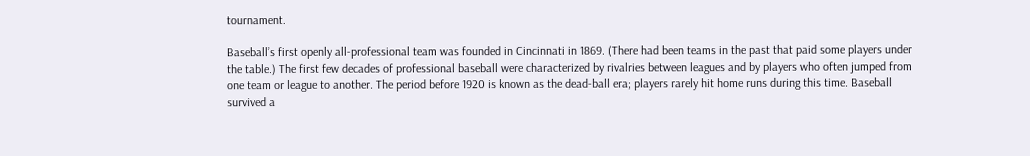tournament.

Baseball’s first openly all-professional team was founded in Cincinnati in 1869. (There had been teams in the past that paid some players under the table.) The first few decades of professional baseball were characterized by rivalries between leagues and by players who often jumped from one team or league to another. The period before 1920 is known as the dead-ball era; players rarely hit home runs during this time. Baseball survived a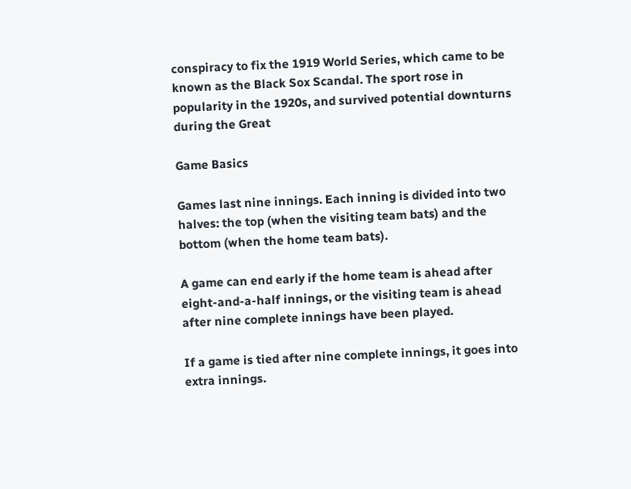conspiracy to fix the 1919 World Series, which came to be known as the Black Sox Scandal. The sport rose in popularity in the 1920s, and survived potential downturns during the Great

Game Basics

Games last nine innings. Each inning is divided into two halves: the top (when the visiting team bats) and the bottom (when the home team bats).

A game can end early if the home team is ahead after eight-and-a-half innings, or the visiting team is ahead after nine complete innings have been played.

If a game is tied after nine complete innings, it goes into extra innings.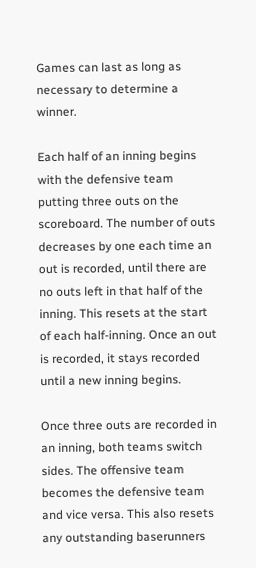Games can last as long as necessary to determine a winner.

Each half of an inning begins with the defensive team putting three outs on the scoreboard. The number of outs decreases by one each time an out is recorded, until there are no outs left in that half of the inning. This resets at the start of each half-inning. Once an out is recorded, it stays recorded until a new inning begins.

Once three outs are recorded in an inning, both teams switch sides. The offensive team becomes the defensive team and vice versa. This also resets any outstanding baserunners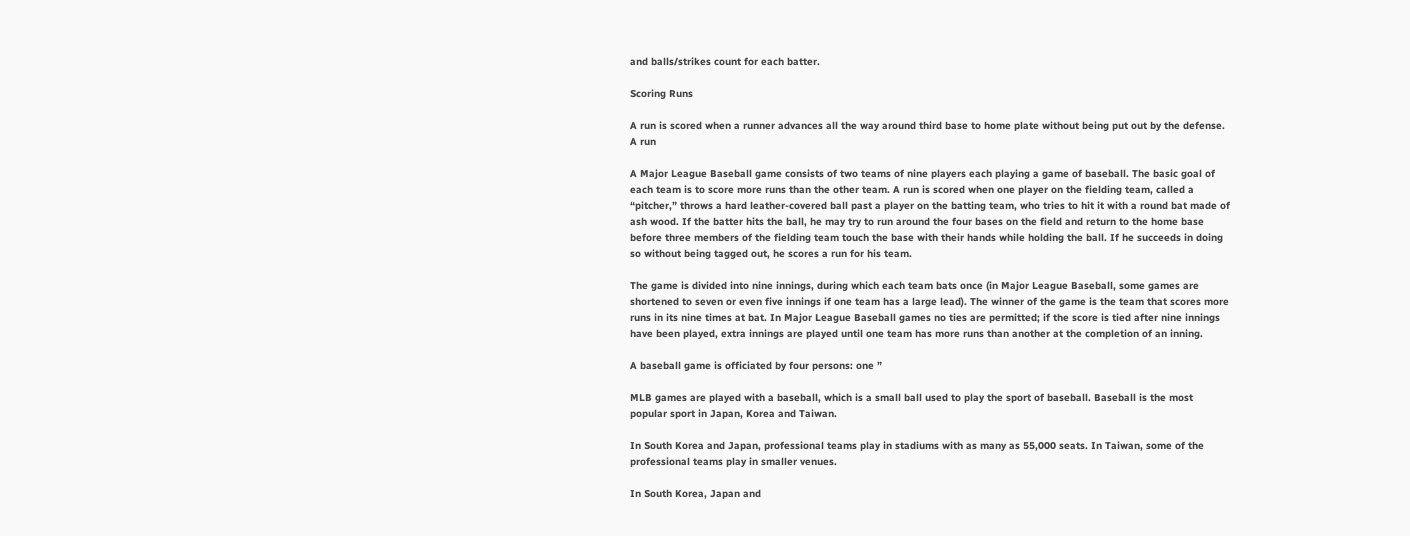and balls/strikes count for each batter.

Scoring Runs

A run is scored when a runner advances all the way around third base to home plate without being put out by the defense. A run

A Major League Baseball game consists of two teams of nine players each playing a game of baseball. The basic goal of each team is to score more runs than the other team. A run is scored when one player on the fielding team, called a “pitcher,” throws a hard leather-covered ball past a player on the batting team, who tries to hit it with a round bat made of ash wood. If the batter hits the ball, he may try to run around the four bases on the field and return to the home base before three members of the fielding team touch the base with their hands while holding the ball. If he succeeds in doing so without being tagged out, he scores a run for his team.

The game is divided into nine innings, during which each team bats once (in Major League Baseball, some games are shortened to seven or even five innings if one team has a large lead). The winner of the game is the team that scores more runs in its nine times at bat. In Major League Baseball games no ties are permitted; if the score is tied after nine innings have been played, extra innings are played until one team has more runs than another at the completion of an inning.

A baseball game is officiated by four persons: one ”

MLB games are played with a baseball, which is a small ball used to play the sport of baseball. Baseball is the most popular sport in Japan, Korea and Taiwan.

In South Korea and Japan, professional teams play in stadiums with as many as 55,000 seats. In Taiwan, some of the professional teams play in smaller venues.

In South Korea, Japan and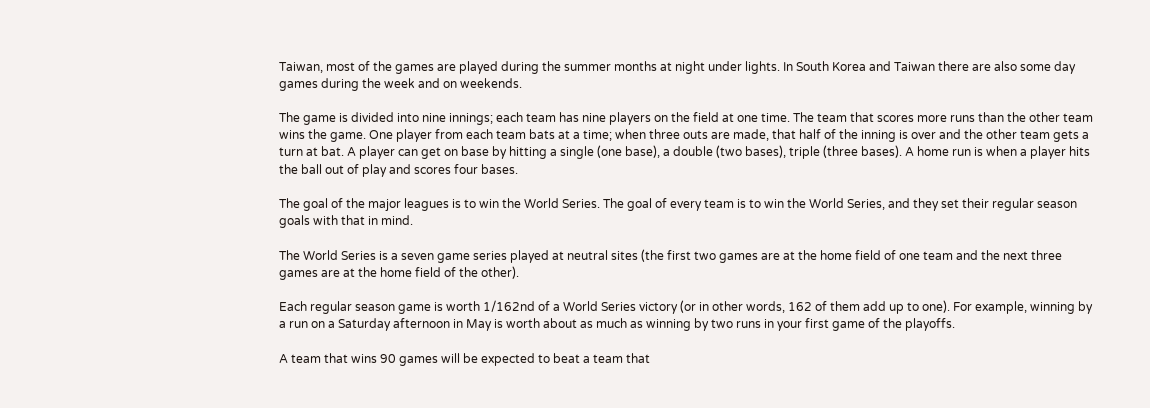Taiwan, most of the games are played during the summer months at night under lights. In South Korea and Taiwan there are also some day games during the week and on weekends.

The game is divided into nine innings; each team has nine players on the field at one time. The team that scores more runs than the other team wins the game. One player from each team bats at a time; when three outs are made, that half of the inning is over and the other team gets a turn at bat. A player can get on base by hitting a single (one base), a double (two bases), triple (three bases). A home run is when a player hits the ball out of play and scores four bases.

The goal of the major leagues is to win the World Series. The goal of every team is to win the World Series, and they set their regular season goals with that in mind.

The World Series is a seven game series played at neutral sites (the first two games are at the home field of one team and the next three games are at the home field of the other).

Each regular season game is worth 1/162nd of a World Series victory (or in other words, 162 of them add up to one). For example, winning by a run on a Saturday afternoon in May is worth about as much as winning by two runs in your first game of the playoffs.

A team that wins 90 games will be expected to beat a team that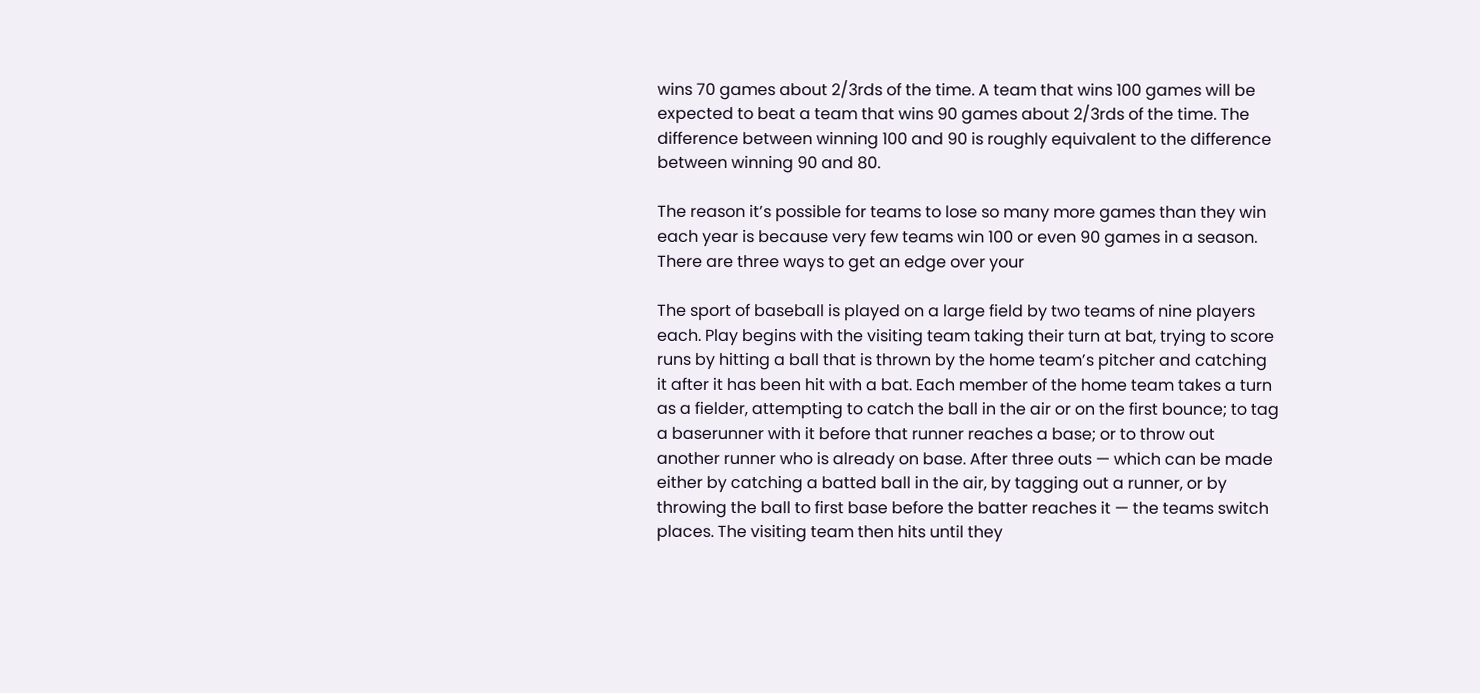wins 70 games about 2/3rds of the time. A team that wins 100 games will be expected to beat a team that wins 90 games about 2/3rds of the time. The difference between winning 100 and 90 is roughly equivalent to the difference between winning 90 and 80.

The reason it’s possible for teams to lose so many more games than they win each year is because very few teams win 100 or even 90 games in a season. There are three ways to get an edge over your

The sport of baseball is played on a large field by two teams of nine players each. Play begins with the visiting team taking their turn at bat, trying to score runs by hitting a ball that is thrown by the home team’s pitcher and catching it after it has been hit with a bat. Each member of the home team takes a turn as a fielder, attempting to catch the ball in the air or on the first bounce; to tag a baserunner with it before that runner reaches a base; or to throw out another runner who is already on base. After three outs — which can be made either by catching a batted ball in the air, by tagging out a runner, or by throwing the ball to first base before the batter reaches it — the teams switch places. The visiting team then hits until they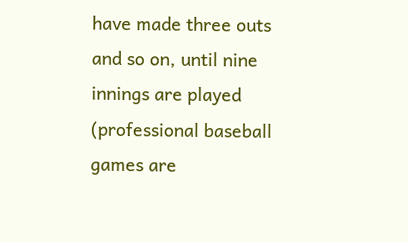have made three outs and so on, until nine innings are played (professional baseball games are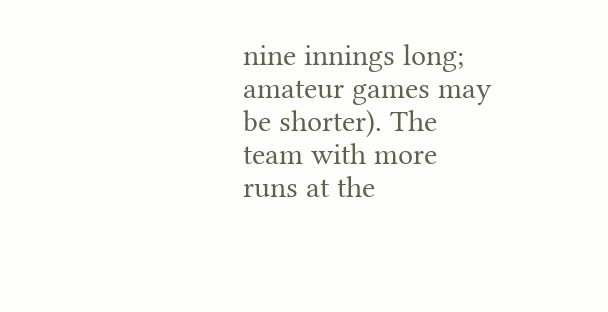nine innings long; amateur games may be shorter). The team with more runs at the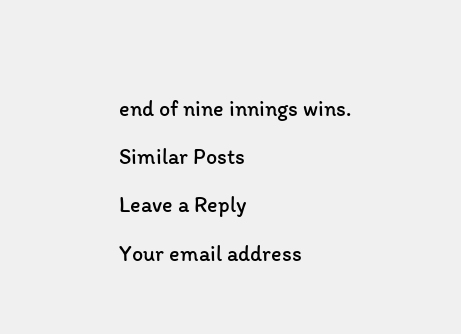end of nine innings wins.

Similar Posts

Leave a Reply

Your email address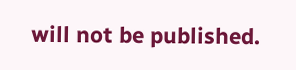will not be published.